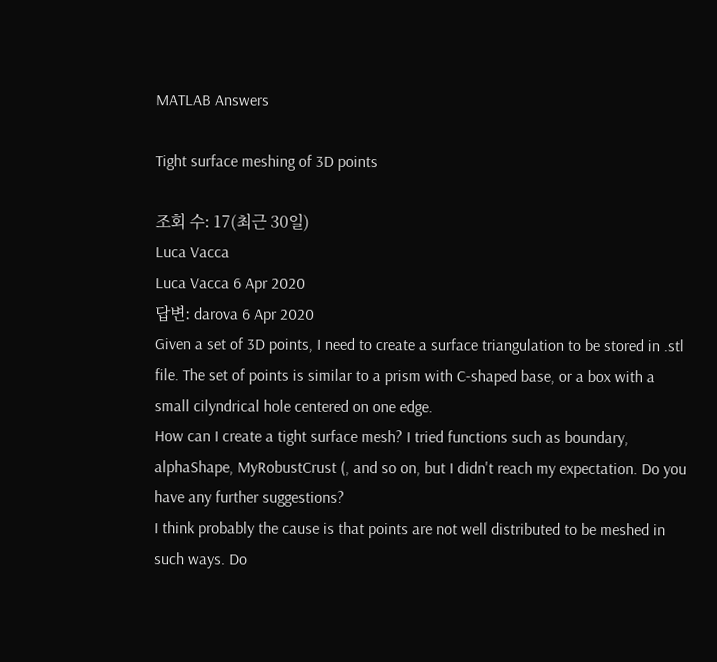MATLAB Answers

Tight surface meshing of 3D points

조회 수: 17(최근 30일)
Luca Vacca
Luca Vacca 6 Apr 2020
답변: darova 6 Apr 2020
Given a set of 3D points, I need to create a surface triangulation to be stored in .stl file. The set of points is similar to a prism with C-shaped base, or a box with a small cilyndrical hole centered on one edge.
How can I create a tight surface mesh? I tried functions such as boundary, alphaShape, MyRobustCrust (, and so on, but I didn't reach my expectation. Do you have any further suggestions?
I think probably the cause is that points are not well distributed to be meshed in such ways. Do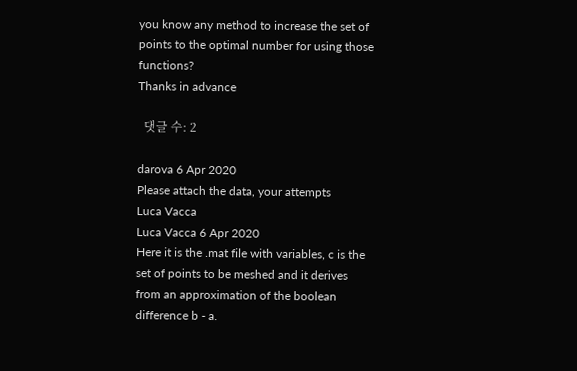you know any method to increase the set of points to the optimal number for using those functions?
Thanks in advance

  댓글 수: 2

darova 6 Apr 2020
Please attach the data, your attempts
Luca Vacca
Luca Vacca 6 Apr 2020
Here it is the .mat file with variables, c is the set of points to be meshed and it derives from an approximation of the boolean difference b - a.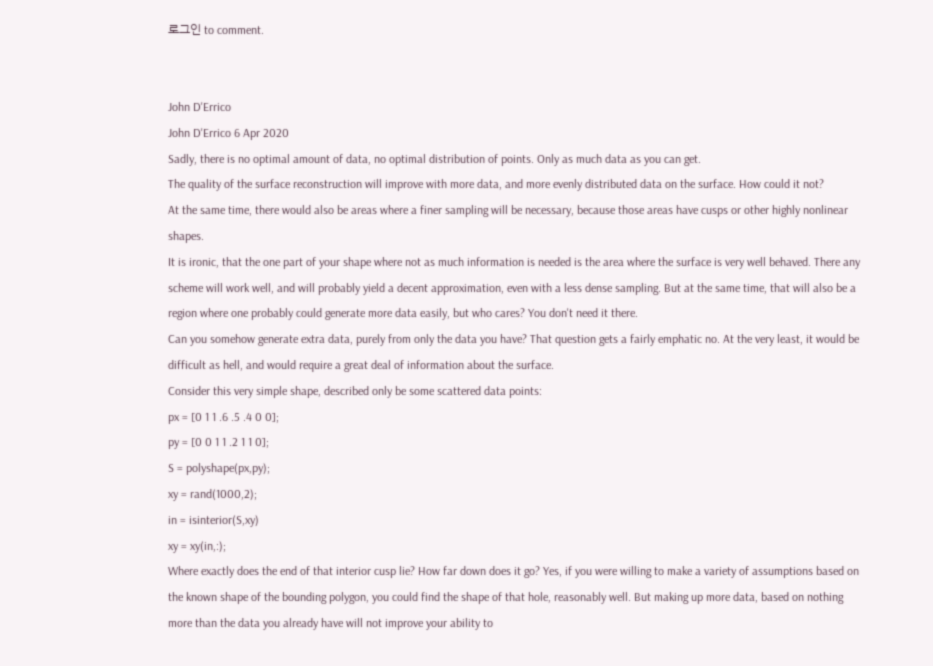로그인 to comment.


John D'Errico
John D'Errico 6 Apr 2020
Sadly, there is no optimal amount of data, no optimal distribution of points. Only as much data as you can get.
The quality of the surface reconstruction will improve with more data, and more evenly distributed data on the surface. How could it not?
At the same time, there would also be areas where a finer sampling will be necessary, because those areas have cusps or other highly nonlinear shapes.
It is ironic, that the one part of your shape where not as much information is needed is the area where the surface is very well behaved. There any scheme will work well, and will probably yield a decent approximation, even with a less dense sampling. But at the same time, that will also be a region where one probably could generate more data easily, but who cares? You don't need it there.
Can you somehow generate extra data, purely from only the data you have? That question gets a fairly emphatic no. At the very least, it would be difficult as hell, and would require a great deal of information about the surface.
Consider this very simple shape, described only be some scattered data points:
px = [0 1 1 .6 .5 .4 0 0];
py = [0 0 1 1 .2 1 1 0];
S = polyshape(px,py);
xy = rand(1000,2);
in = isinterior(S,xy)
xy = xy(in,:);
Where exactly does the end of that interior cusp lie? How far down does it go? Yes, if you were willing to make a variety of assumptions based on the known shape of the bounding polygon, you could find the shape of that hole, reasonably well. But making up more data, based on nothing more than the data you already have will not improve your ability to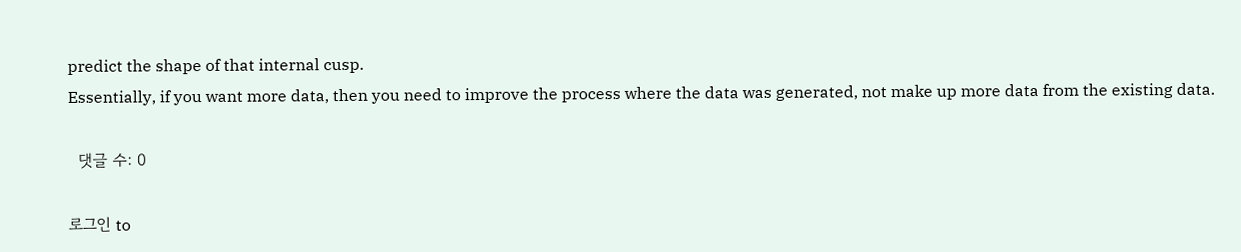predict the shape of that internal cusp.
Essentially, if you want more data, then you need to improve the process where the data was generated, not make up more data from the existing data.

  댓글 수: 0

로그인 to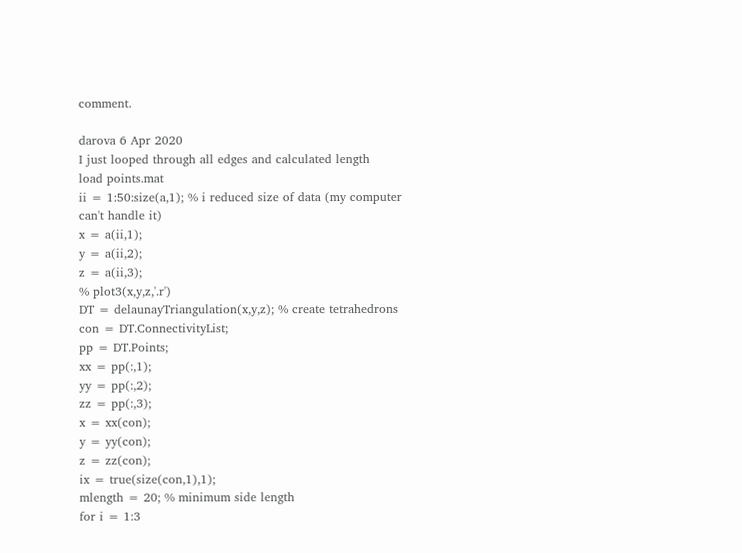comment.

darova 6 Apr 2020
I just looped through all edges and calculated length
load points.mat
ii = 1:50:size(a,1); % i reduced size of data (my computer can't handle it)
x = a(ii,1);
y = a(ii,2);
z = a(ii,3);
% plot3(x,y,z,'.r')
DT = delaunayTriangulation(x,y,z); % create tetrahedrons
con = DT.ConnectivityList;
pp = DT.Points;
xx = pp(:,1);
yy = pp(:,2);
zz = pp(:,3);
x = xx(con);
y = yy(con);
z = zz(con);
ix = true(size(con,1),1);
mlength = 20; % minimum side length
for i = 1:3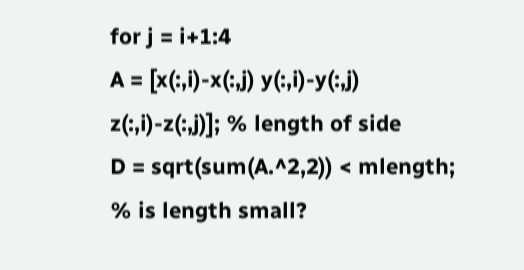for j = i+1:4
A = [x(:,i)-x(:,j) y(:,i)-y(:,j) z(:,i)-z(:,j)]; % length of side
D = sqrt(sum(A.^2,2)) < mlength; % is length small?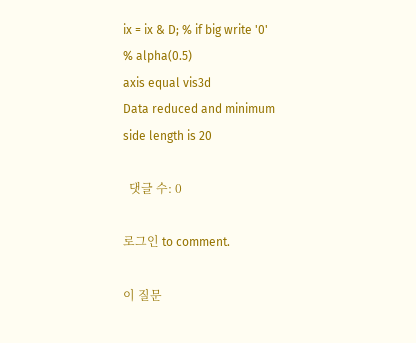ix = ix & D; % if big write '0'
% alpha(0.5)
axis equal vis3d
Data reduced and minimum side length is 20

  댓글 수: 0

로그인 to comment.

이 질문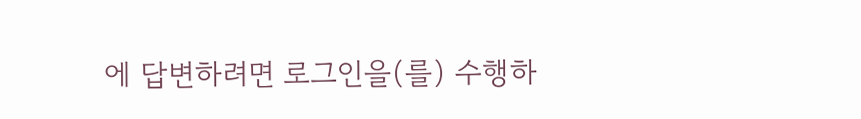에 답변하려면 로그인을(를) 수행하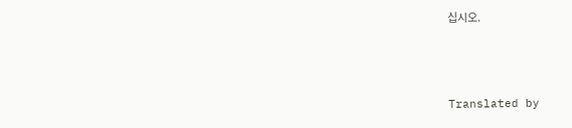십시오.




Translated by